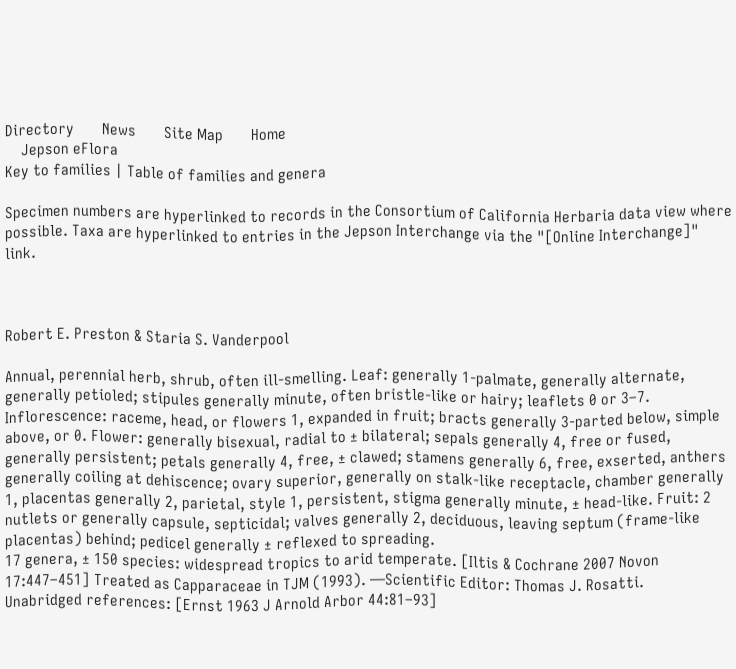Directory       News       Site Map       Home
    Jepson eFlora
Key to families | Table of families and genera

Specimen numbers are hyperlinked to records in the Consortium of California Herbaria data view where possible. Taxa are hyperlinked to entries in the Jepson Interchange via the "[Online Interchange]" link.



Robert E. Preston & Staria S. Vanderpool

Annual, perennial herb, shrub, often ill-smelling. Leaf: generally 1-palmate, generally alternate, generally petioled; stipules generally minute, often bristle-like or hairy; leaflets 0 or 3–7. Inflorescence: raceme, head, or flowers 1, expanded in fruit; bracts generally 3-parted below, simple above, or 0. Flower: generally bisexual, radial to ± bilateral; sepals generally 4, free or fused, generally persistent; petals generally 4, free, ± clawed; stamens generally 6, free, exserted, anthers generally coiling at dehiscence; ovary superior, generally on stalk-like receptacle, chamber generally 1, placentas generally 2, parietal, style 1, persistent, stigma generally minute, ± head-like. Fruit: 2 nutlets or generally capsule, septicidal; valves generally 2, deciduous, leaving septum (frame-like placentas) behind; pedicel generally ± reflexed to spreading.
17 genera, ± 150 species: widespread tropics to arid temperate. [Iltis & Cochrane 2007 Novon 17:447–451] Treated as Capparaceae in TJM (1993). —Scientific Editor: Thomas J. Rosatti.
Unabridged references: [Ernst 1963 J Arnold Arbor 44:81–93]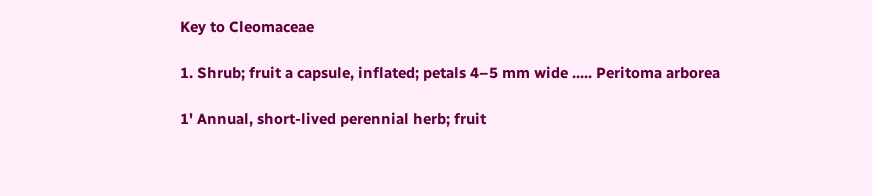Key to Cleomaceae

1. Shrub; fruit a capsule, inflated; petals 4–5 mm wide ..... Peritoma arborea

1' Annual, short-lived perennial herb; fruit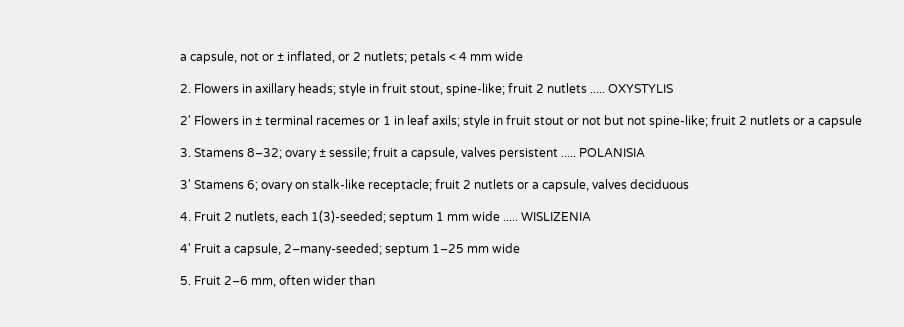a capsule, not or ± inflated, or 2 nutlets; petals < 4 mm wide

2. Flowers in axillary heads; style in fruit stout, spine-like; fruit 2 nutlets ..... OXYSTYLIS

2' Flowers in ± terminal racemes or 1 in leaf axils; style in fruit stout or not but not spine-like; fruit 2 nutlets or a capsule

3. Stamens 8–32; ovary ± sessile; fruit a capsule, valves persistent ..... POLANISIA

3' Stamens 6; ovary on stalk-like receptacle; fruit 2 nutlets or a capsule, valves deciduous

4. Fruit 2 nutlets, each 1(3)-seeded; septum 1 mm wide ..... WISLIZENIA

4' Fruit a capsule, 2–many-seeded; septum 1–25 mm wide

5. Fruit 2–6 mm, often wider than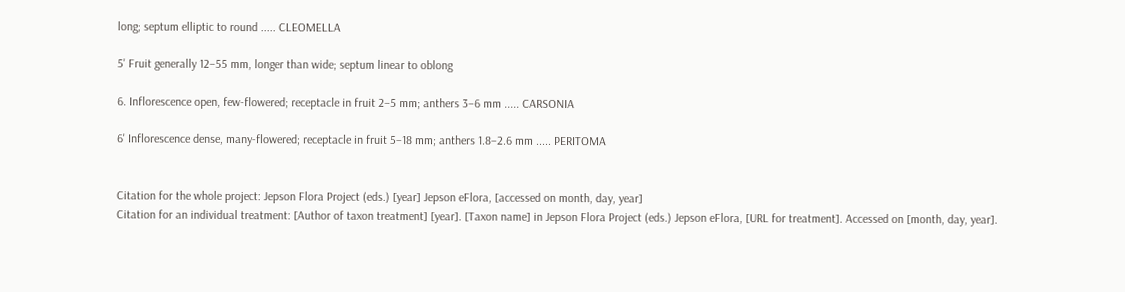long; septum elliptic to round ..... CLEOMELLA

5' Fruit generally 12–55 mm, longer than wide; septum linear to oblong

6. Inflorescence open, few-flowered; receptacle in fruit 2–5 mm; anthers 3–6 mm ..... CARSONIA

6' Inflorescence dense, many-flowered; receptacle in fruit 5–18 mm; anthers 1.8–2.6 mm ..... PERITOMA


Citation for the whole project: Jepson Flora Project (eds.) [year] Jepson eFlora, [accessed on month, day, year]
Citation for an individual treatment: [Author of taxon treatment] [year]. [Taxon name] in Jepson Flora Project (eds.) Jepson eFlora, [URL for treatment]. Accessed on [month, day, year].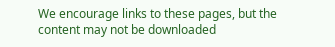We encourage links to these pages, but the content may not be downloaded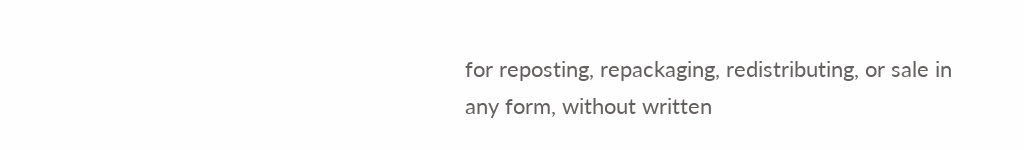for reposting, repackaging, redistributing, or sale in any form, without written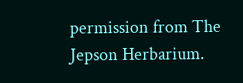permission from The Jepson Herbarium.